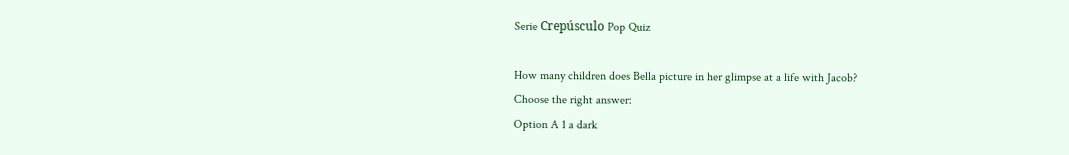Serie Crepúsculo Pop Quiz

How many children does Bella picture in her glimpse at a life with Jacob?
Choose the right answer:
Option A 1 a dark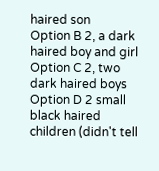haired son
Option B 2, a dark haired boy and girl
Option C 2, two dark haired boys
Option D 2 small black haired children (didn't tell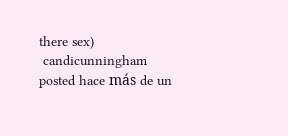there sex)
 candicunningham posted hace más de un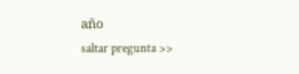año
saltar pregunta >>